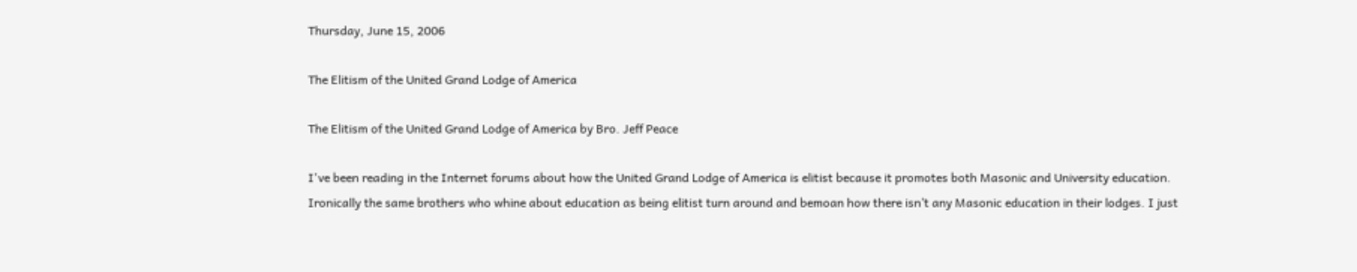Thursday, June 15, 2006

The Elitism of the United Grand Lodge of America

The Elitism of the United Grand Lodge of America by Bro. Jeff Peace

I've been reading in the Internet forums about how the United Grand Lodge of America is elitist because it promotes both Masonic and University education. Ironically the same brothers who whine about education as being elitist turn around and bemoan how there isn’t any Masonic education in their lodges. I just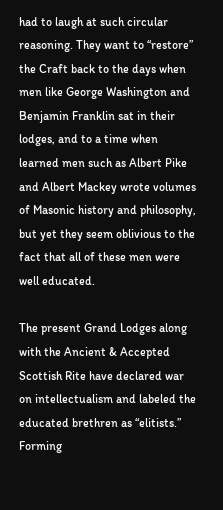had to laugh at such circular reasoning. They want to “restore” the Craft back to the days when men like George Washington and Benjamin Franklin sat in their lodges, and to a time when learned men such as Albert Pike and Albert Mackey wrote volumes of Masonic history and philosophy, but yet they seem oblivious to the fact that all of these men were well educated.

The present Grand Lodges along with the Ancient & Accepted Scottish Rite have declared war on intellectualism and labeled the educated brethren as “elitists.” Forming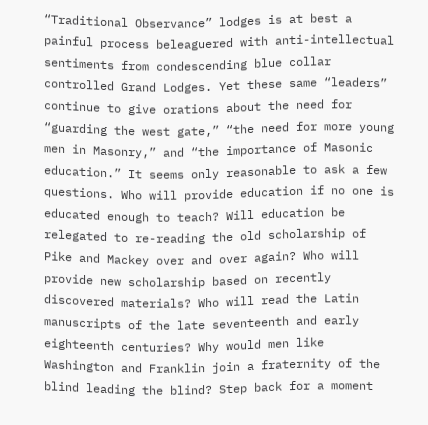“Traditional Observance” lodges is at best a painful process beleaguered with anti-intellectual sentiments from condescending blue collar controlled Grand Lodges. Yet these same “leaders” continue to give orations about the need for “guarding the west gate,” “the need for more young men in Masonry,” and “the importance of Masonic education.” It seems only reasonable to ask a few questions. Who will provide education if no one is educated enough to teach? Will education be relegated to re-reading the old scholarship of Pike and Mackey over and over again? Who will provide new scholarship based on recently discovered materials? Who will read the Latin manuscripts of the late seventeenth and early eighteenth centuries? Why would men like Washington and Franklin join a fraternity of the blind leading the blind? Step back for a moment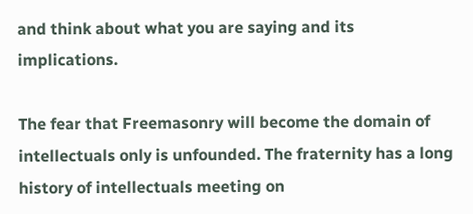and think about what you are saying and its implications.

The fear that Freemasonry will become the domain of intellectuals only is unfounded. The fraternity has a long history of intellectuals meeting on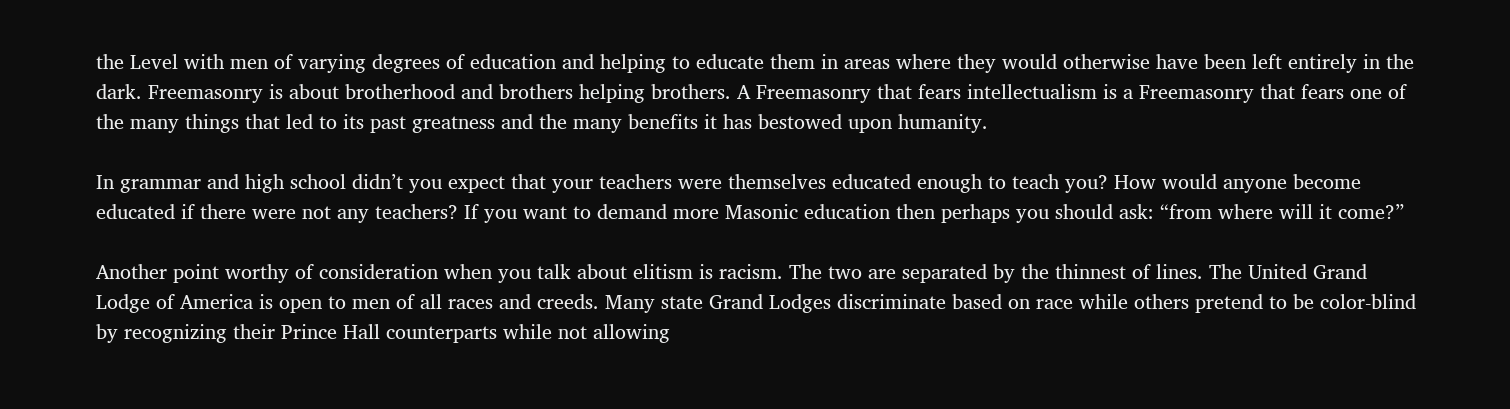the Level with men of varying degrees of education and helping to educate them in areas where they would otherwise have been left entirely in the dark. Freemasonry is about brotherhood and brothers helping brothers. A Freemasonry that fears intellectualism is a Freemasonry that fears one of the many things that led to its past greatness and the many benefits it has bestowed upon humanity.

In grammar and high school didn’t you expect that your teachers were themselves educated enough to teach you? How would anyone become educated if there were not any teachers? If you want to demand more Masonic education then perhaps you should ask: “from where will it come?”

Another point worthy of consideration when you talk about elitism is racism. The two are separated by the thinnest of lines. The United Grand Lodge of America is open to men of all races and creeds. Many state Grand Lodges discriminate based on race while others pretend to be color-blind by recognizing their Prince Hall counterparts while not allowing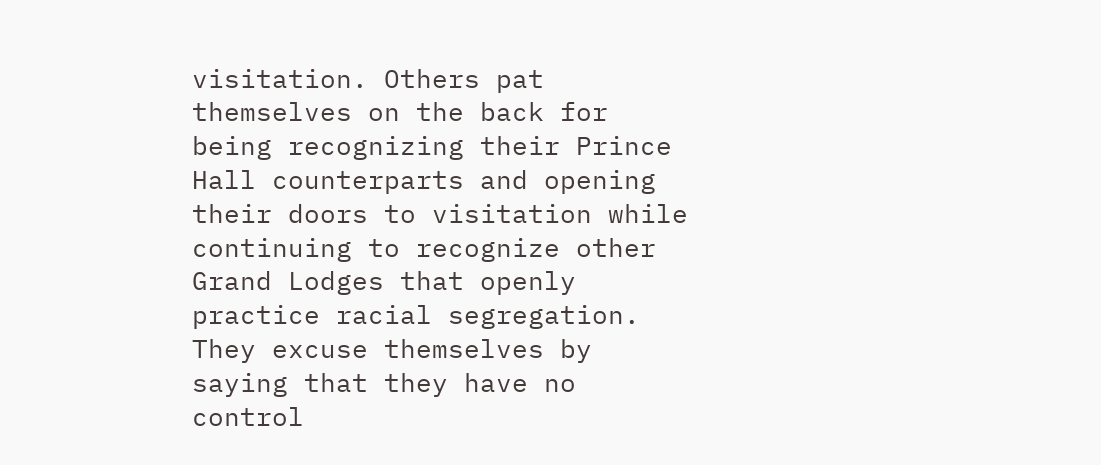visitation. Others pat themselves on the back for being recognizing their Prince Hall counterparts and opening their doors to visitation while continuing to recognize other Grand Lodges that openly practice racial segregation. They excuse themselves by saying that they have no control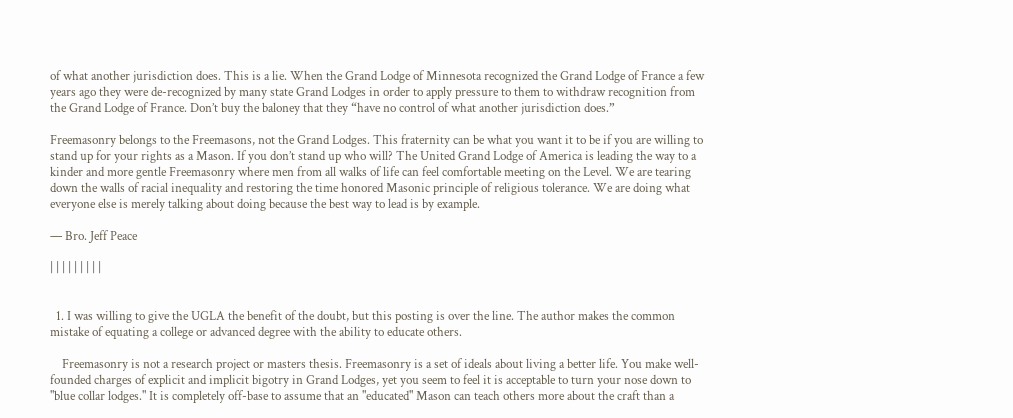of what another jurisdiction does. This is a lie. When the Grand Lodge of Minnesota recognized the Grand Lodge of France a few years ago they were de-recognized by many state Grand Lodges in order to apply pressure to them to withdraw recognition from the Grand Lodge of France. Don’t buy the baloney that they “have no control of what another jurisdiction does.”

Freemasonry belongs to the Freemasons, not the Grand Lodges. This fraternity can be what you want it to be if you are willing to stand up for your rights as a Mason. If you don’t stand up who will? The United Grand Lodge of America is leading the way to a kinder and more gentle Freemasonry where men from all walks of life can feel comfortable meeting on the Level. We are tearing down the walls of racial inequality and restoring the time honored Masonic principle of religious tolerance. We are doing what everyone else is merely talking about doing because the best way to lead is by example.

— Bro. Jeff Peace

| | | | | | | | |


  1. I was willing to give the UGLA the benefit of the doubt, but this posting is over the line. The author makes the common mistake of equating a college or advanced degree with the ability to educate others.

    Freemasonry is not a research project or masters thesis. Freemasonry is a set of ideals about living a better life. You make well-founded charges of explicit and implicit bigotry in Grand Lodges, yet you seem to feel it is acceptable to turn your nose down to "blue collar lodges." It is completely off-base to assume that an "educated" Mason can teach others more about the craft than a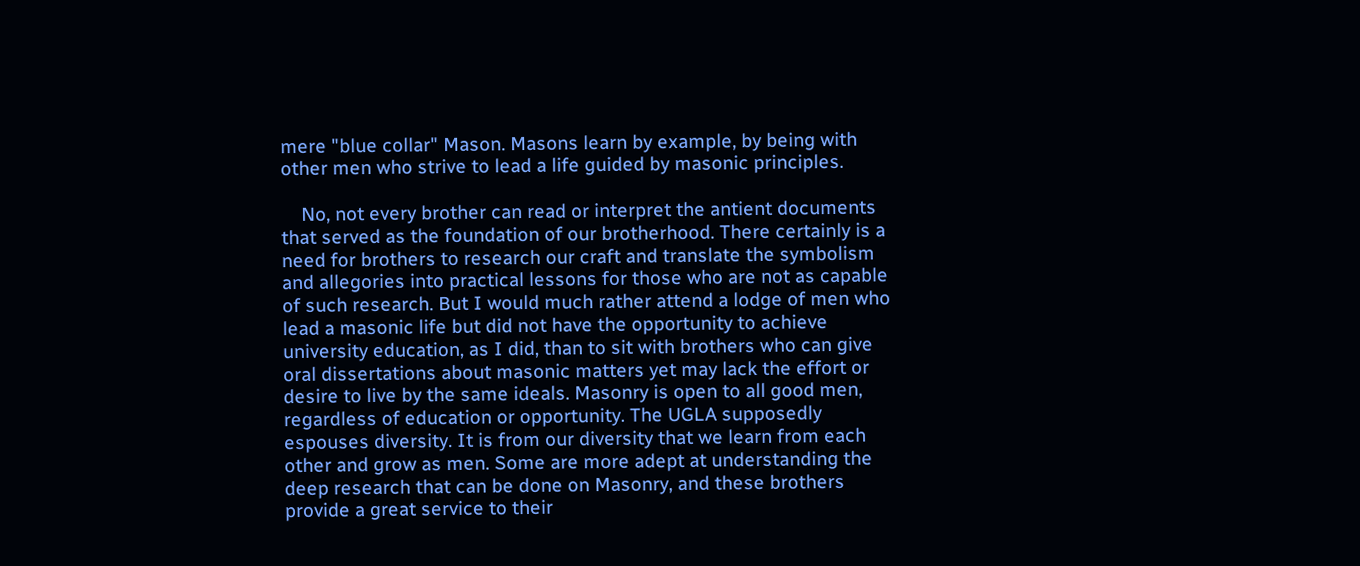mere "blue collar" Mason. Masons learn by example, by being with other men who strive to lead a life guided by masonic principles.

    No, not every brother can read or interpret the antient documents that served as the foundation of our brotherhood. There certainly is a need for brothers to research our craft and translate the symbolism and allegories into practical lessons for those who are not as capable of such research. But I would much rather attend a lodge of men who lead a masonic life but did not have the opportunity to achieve university education, as I did, than to sit with brothers who can give oral dissertations about masonic matters yet may lack the effort or desire to live by the same ideals. Masonry is open to all good men, regardless of education or opportunity. The UGLA supposedly espouses diversity. It is from our diversity that we learn from each other and grow as men. Some are more adept at understanding the deep research that can be done on Masonry, and these brothers provide a great service to their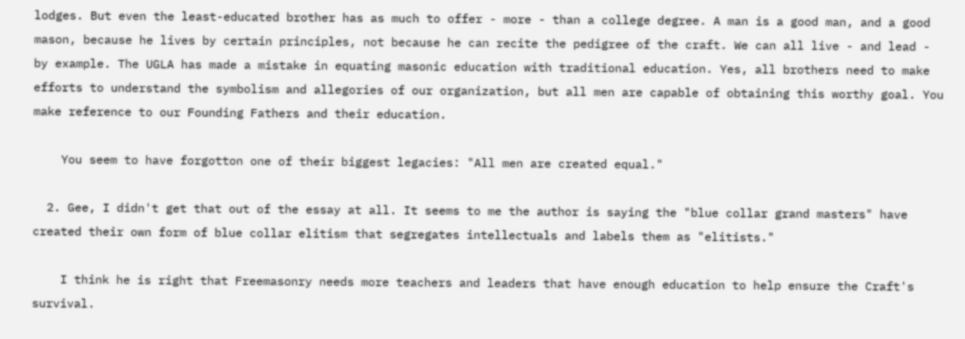lodges. But even the least-educated brother has as much to offer - more - than a college degree. A man is a good man, and a good mason, because he lives by certain principles, not because he can recite the pedigree of the craft. We can all live - and lead - by example. The UGLA has made a mistake in equating masonic education with traditional education. Yes, all brothers need to make efforts to understand the symbolism and allegories of our organization, but all men are capable of obtaining this worthy goal. You make reference to our Founding Fathers and their education.

    You seem to have forgotton one of their biggest legacies: "All men are created equal."

  2. Gee, I didn't get that out of the essay at all. It seems to me the author is saying the "blue collar grand masters" have created their own form of blue collar elitism that segregates intellectuals and labels them as "elitists."

    I think he is right that Freemasonry needs more teachers and leaders that have enough education to help ensure the Craft's survival.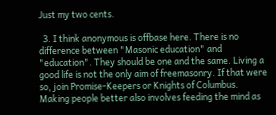Just my two cents.

  3. I think anonymous is offbase here. There is no difference between "Masonic education" and "education". They should be one and the same. Living a good life is not the only aim of freemasonry. If that were so, join Promise-Keepers or Knights of Columbus. Making people better also involves feeding the mind as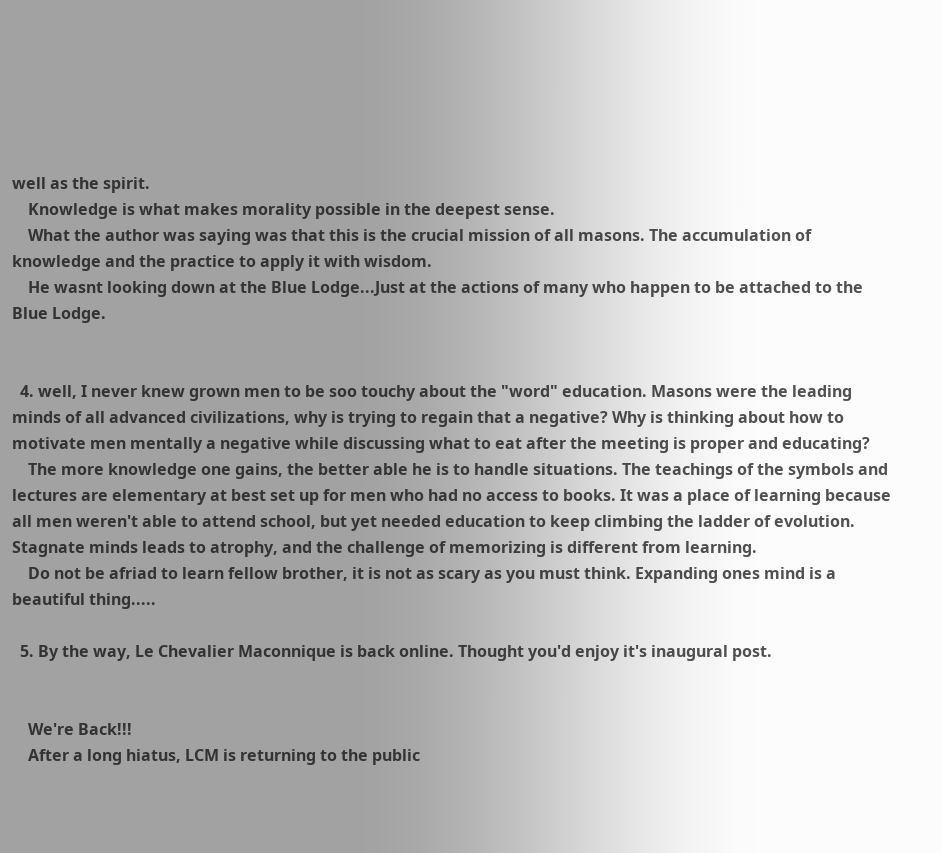well as the spirit.
    Knowledge is what makes morality possible in the deepest sense.
    What the author was saying was that this is the crucial mission of all masons. The accumulation of knowledge and the practice to apply it with wisdom.
    He wasnt looking down at the Blue Lodge...Just at the actions of many who happen to be attached to the Blue Lodge.


  4. well, I never knew grown men to be soo touchy about the "word" education. Masons were the leading minds of all advanced civilizations, why is trying to regain that a negative? Why is thinking about how to motivate men mentally a negative while discussing what to eat after the meeting is proper and educating?
    The more knowledge one gains, the better able he is to handle situations. The teachings of the symbols and lectures are elementary at best set up for men who had no access to books. It was a place of learning because all men weren't able to attend school, but yet needed education to keep climbing the ladder of evolution. Stagnate minds leads to atrophy, and the challenge of memorizing is different from learning.
    Do not be afriad to learn fellow brother, it is not as scary as you must think. Expanding ones mind is a beautiful thing.....

  5. By the way, Le Chevalier Maconnique is back online. Thought you'd enjoy it's inaugural post.


    We're Back!!!
    After a long hiatus, LCM is returning to the public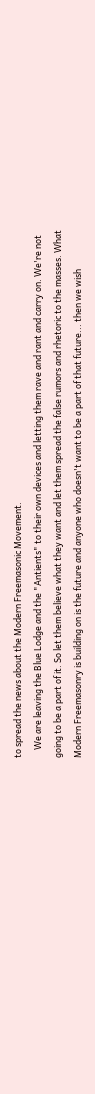to spread the news about the Modern Freemasonic Movement.
    We are leaving the Blue Lodge and the "Antients" to their own devices and letting them rave and rant and carry on. We're not going to be a part of it. So let them believe what they want and let them spread the false rumors and rhetoric to the masses. What Modern Freemasonry is building on is the future and anyone who doesn't want to be a part of that future... then we wish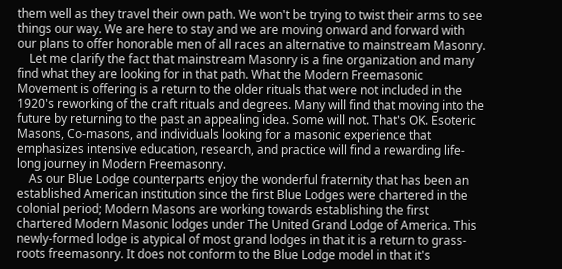them well as they travel their own path. We won't be trying to twist their arms to see things our way. We are here to stay and we are moving onward and forward with our plans to offer honorable men of all races an alternative to mainstream Masonry.
    Let me clarify the fact that mainstream Masonry is a fine organization and many find what they are looking for in that path. What the Modern Freemasonic Movement is offering is a return to the older rituals that were not included in the 1920's reworking of the craft rituals and degrees. Many will find that moving into the future by returning to the past an appealing idea. Some will not. That's OK. Esoteric Masons, Co-masons, and individuals looking for a masonic experience that emphasizes intensive education, research, and practice will find a rewarding life-long journey in Modern Freemasonry.
    As our Blue Lodge counterparts enjoy the wonderful fraternity that has been an established American institution since the first Blue Lodges were chartered in the colonial period; Modern Masons are working towards establishing the first chartered Modern Masonic lodges under The United Grand Lodge of America. This newly-formed lodge is atypical of most grand lodges in that it is a return to grass-roots freemasonry. It does not conform to the Blue Lodge model in that it's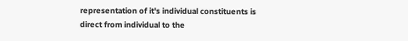representation of it's individual constituents is direct from individual to the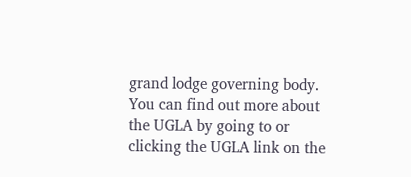grand lodge governing body. You can find out more about the UGLA by going to or clicking the UGLA link on the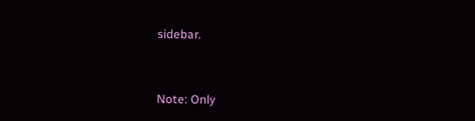sidebar.



Note: Only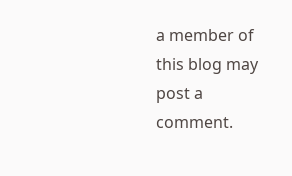a member of this blog may post a comment.